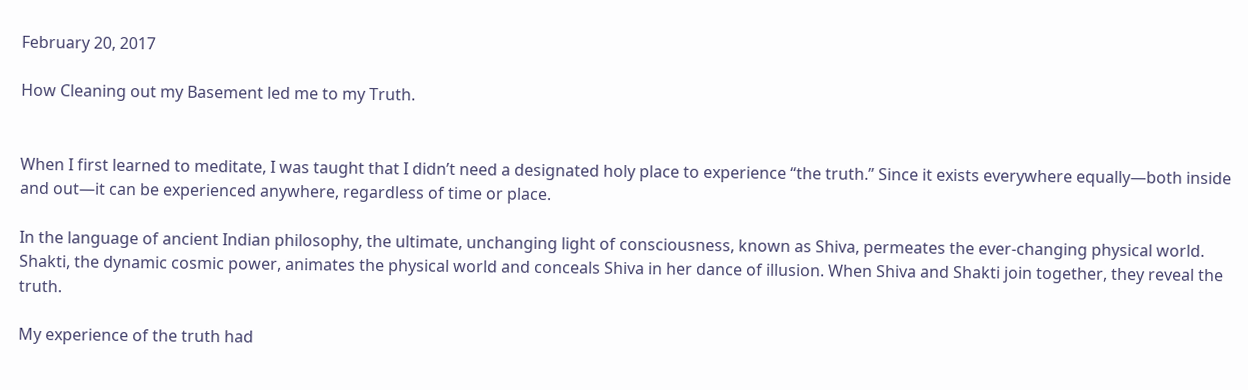February 20, 2017

How Cleaning out my Basement led me to my Truth.


When I first learned to meditate, I was taught that I didn’t need a designated holy place to experience “the truth.” Since it exists everywhere equally—both inside and out—it can be experienced anywhere, regardless of time or place.

In the language of ancient Indian philosophy, the ultimate, unchanging light of consciousness, known as Shiva, permeates the ever-changing physical world. Shakti, the dynamic cosmic power, animates the physical world and conceals Shiva in her dance of illusion. When Shiva and Shakti join together, they reveal the truth.

My experience of the truth had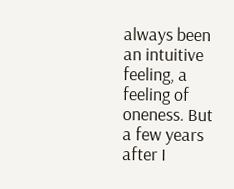always been an intuitive feeling, a feeling of oneness. But a few years after I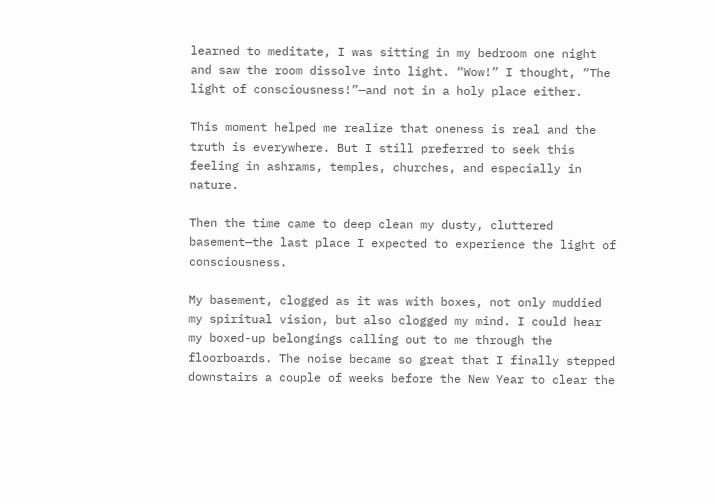learned to meditate, I was sitting in my bedroom one night and saw the room dissolve into light. “Wow!” I thought, “The light of consciousness!”—and not in a holy place either.

This moment helped me realize that oneness is real and the truth is everywhere. But I still preferred to seek this feeling in ashrams, temples, churches, and especially in nature.

Then the time came to deep clean my dusty, cluttered basement—the last place I expected to experience the light of consciousness.

My basement, clogged as it was with boxes, not only muddied my spiritual vision, but also clogged my mind. I could hear my boxed-up belongings calling out to me through the floorboards. The noise became so great that I finally stepped downstairs a couple of weeks before the New Year to clear the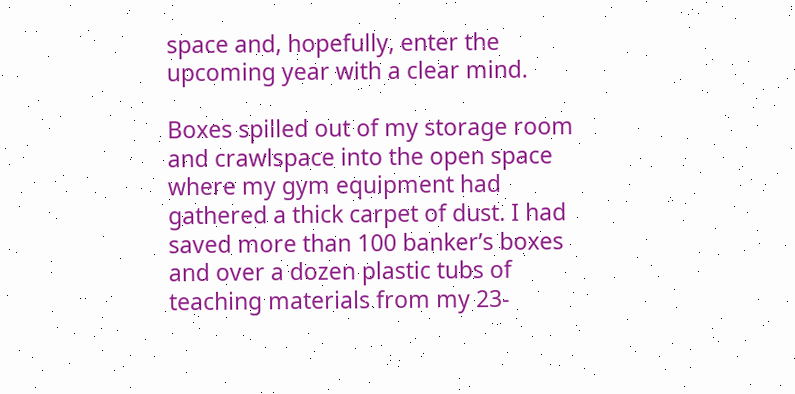space and, hopefully, enter the upcoming year with a clear mind.

Boxes spilled out of my storage room and crawlspace into the open space where my gym equipment had gathered a thick carpet of dust. I had saved more than 100 banker’s boxes and over a dozen plastic tubs of teaching materials from my 23-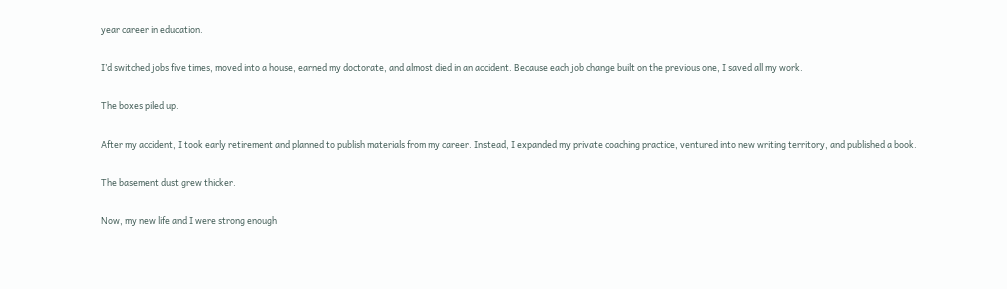year career in education.

I’d switched jobs five times, moved into a house, earned my doctorate, and almost died in an accident. Because each job change built on the previous one, I saved all my work.

The boxes piled up.

After my accident, I took early retirement and planned to publish materials from my career. Instead, I expanded my private coaching practice, ventured into new writing territory, and published a book.

The basement dust grew thicker.

Now, my new life and I were strong enough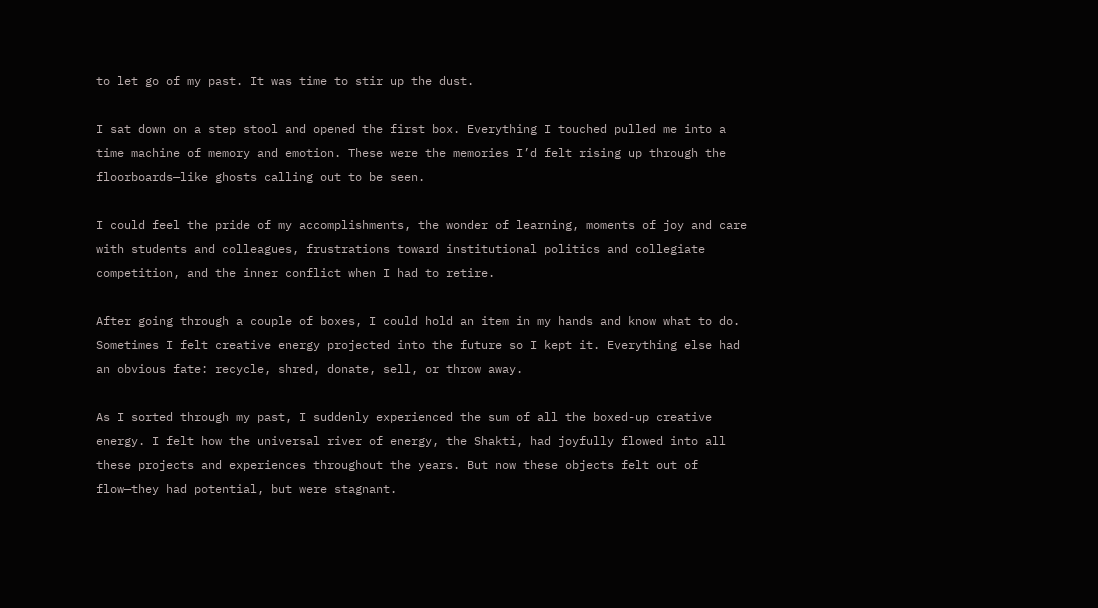to let go of my past. It was time to stir up the dust.

I sat down on a step stool and opened the first box. Everything I touched pulled me into a time machine of memory and emotion. These were the memories I’d felt rising up through the floorboards—like ghosts calling out to be seen.

I could feel the pride of my accomplishments, the wonder of learning, moments of joy and care with students and colleagues, frustrations toward institutional politics and collegiate competition, and the inner conflict when I had to retire.

After going through a couple of boxes, I could hold an item in my hands and know what to do. Sometimes I felt creative energy projected into the future so I kept it. Everything else had an obvious fate: recycle, shred, donate, sell, or throw away.

As I sorted through my past, I suddenly experienced the sum of all the boxed-up creative energy. I felt how the universal river of energy, the Shakti, had joyfully flowed into all these projects and experiences throughout the years. But now these objects felt out of flow—they had potential, but were stagnant.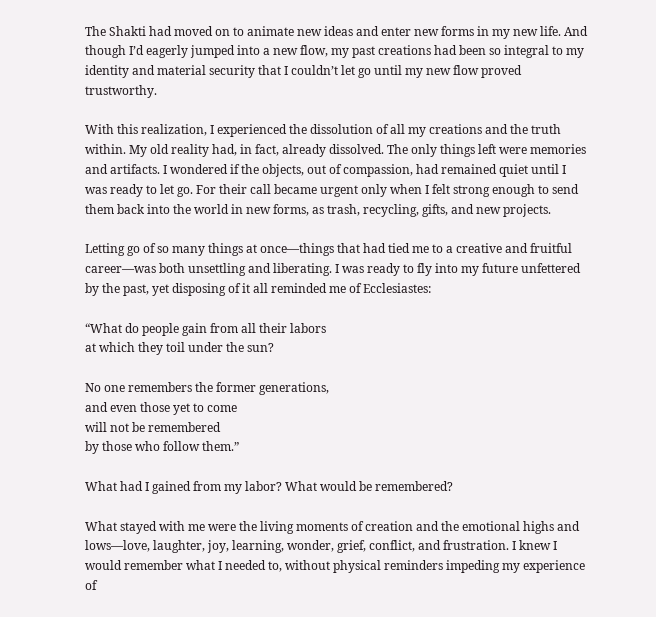The Shakti had moved on to animate new ideas and enter new forms in my new life. And though I’d eagerly jumped into a new flow, my past creations had been so integral to my identity and material security that I couldn’t let go until my new flow proved trustworthy.

With this realization, I experienced the dissolution of all my creations and the truth within. My old reality had, in fact, already dissolved. The only things left were memories and artifacts. I wondered if the objects, out of compassion, had remained quiet until I was ready to let go. For their call became urgent only when I felt strong enough to send them back into the world in new forms, as trash, recycling, gifts, and new projects.

Letting go of so many things at once—things that had tied me to a creative and fruitful career—was both unsettling and liberating. I was ready to fly into my future unfettered by the past, yet disposing of it all reminded me of Ecclesiastes:

“What do people gain from all their labors
at which they toil under the sun?

No one remembers the former generations,
and even those yet to come
will not be remembered
by those who follow them.”

What had I gained from my labor? What would be remembered?

What stayed with me were the living moments of creation and the emotional highs and lows—love, laughter, joy, learning, wonder, grief, conflict, and frustration. I knew I would remember what I needed to, without physical reminders impeding my experience of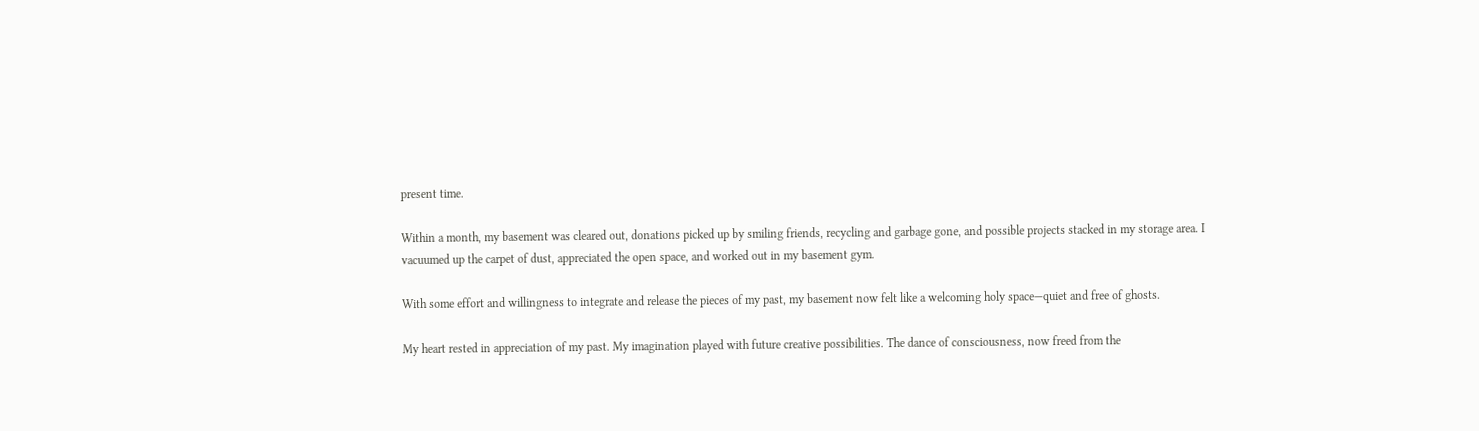present time.

Within a month, my basement was cleared out, donations picked up by smiling friends, recycling and garbage gone, and possible projects stacked in my storage area. I vacuumed up the carpet of dust, appreciated the open space, and worked out in my basement gym.

With some effort and willingness to integrate and release the pieces of my past, my basement now felt like a welcoming holy space—quiet and free of ghosts.

My heart rested in appreciation of my past. My imagination played with future creative possibilities. The dance of consciousness, now freed from the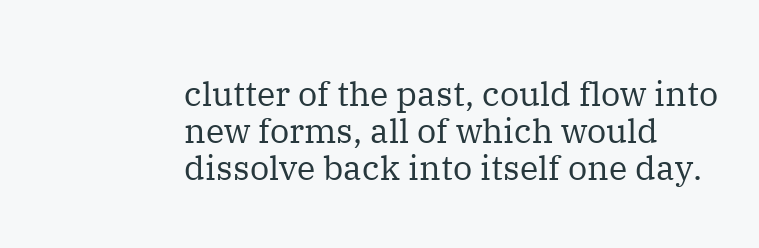clutter of the past, could flow into new forms, all of which would dissolve back into itself one day.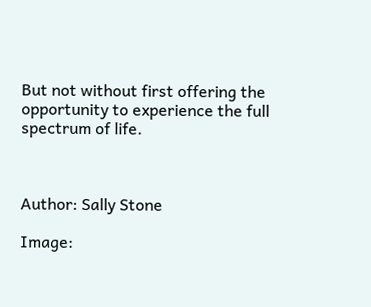But not without first offering the opportunity to experience the full spectrum of life.



Author: Sally Stone

Image: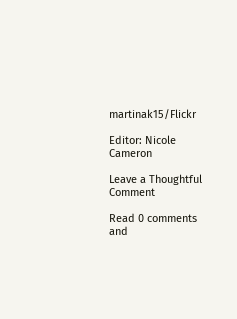martinak15/Flickr

Editor: Nicole Cameron

Leave a Thoughtful Comment

Read 0 comments and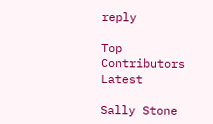reply

Top Contributors Latest

Sally Stone